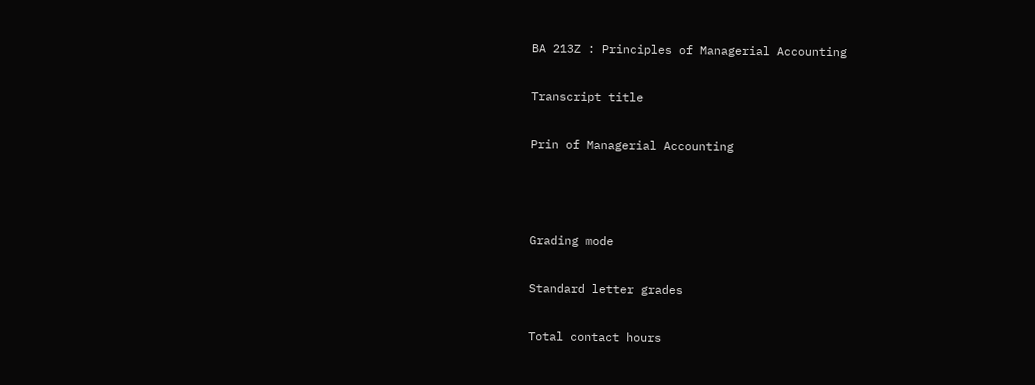BA 213Z : Principles of Managerial Accounting

Transcript title

Prin of Managerial Accounting



Grading mode

Standard letter grades

Total contact hours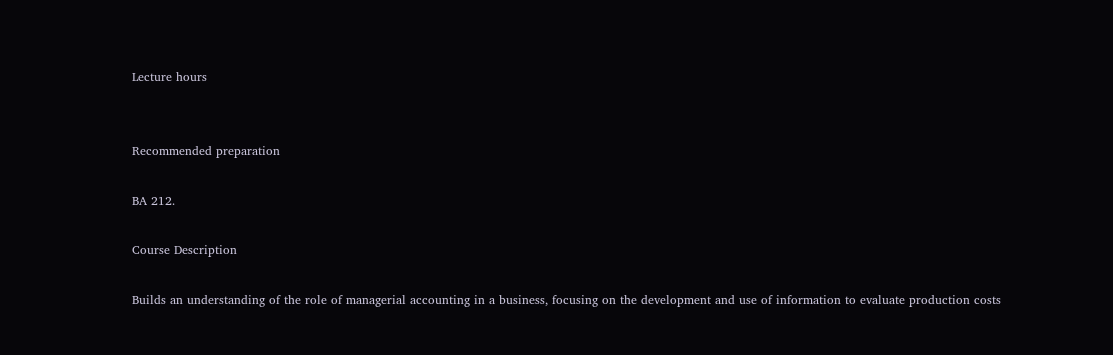Lecture hours


Recommended preparation

BA 212.

Course Description

Builds an understanding of the role of managerial accounting in a business, focusing on the development and use of information to evaluate production costs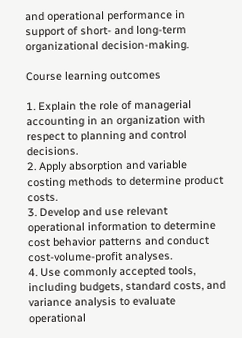and operational performance in support of short- and long-term organizational decision-making.

Course learning outcomes

1. Explain the role of managerial accounting in an organization with respect to planning and control decisions.
2. Apply absorption and variable costing methods to determine product costs.
3. Develop and use relevant operational information to determine cost behavior patterns and conduct cost-volume-profit analyses.
4. Use commonly accepted tools, including budgets, standard costs, and variance analysis to evaluate operational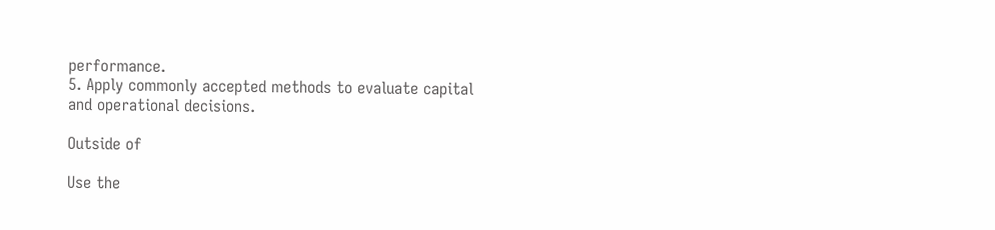performance.
5. Apply commonly accepted methods to evaluate capital and operational decisions.

Outside of

Use the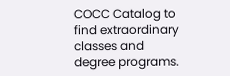COCC Catalog to find extraordinary classes and degree programs.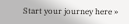Start your journey here »